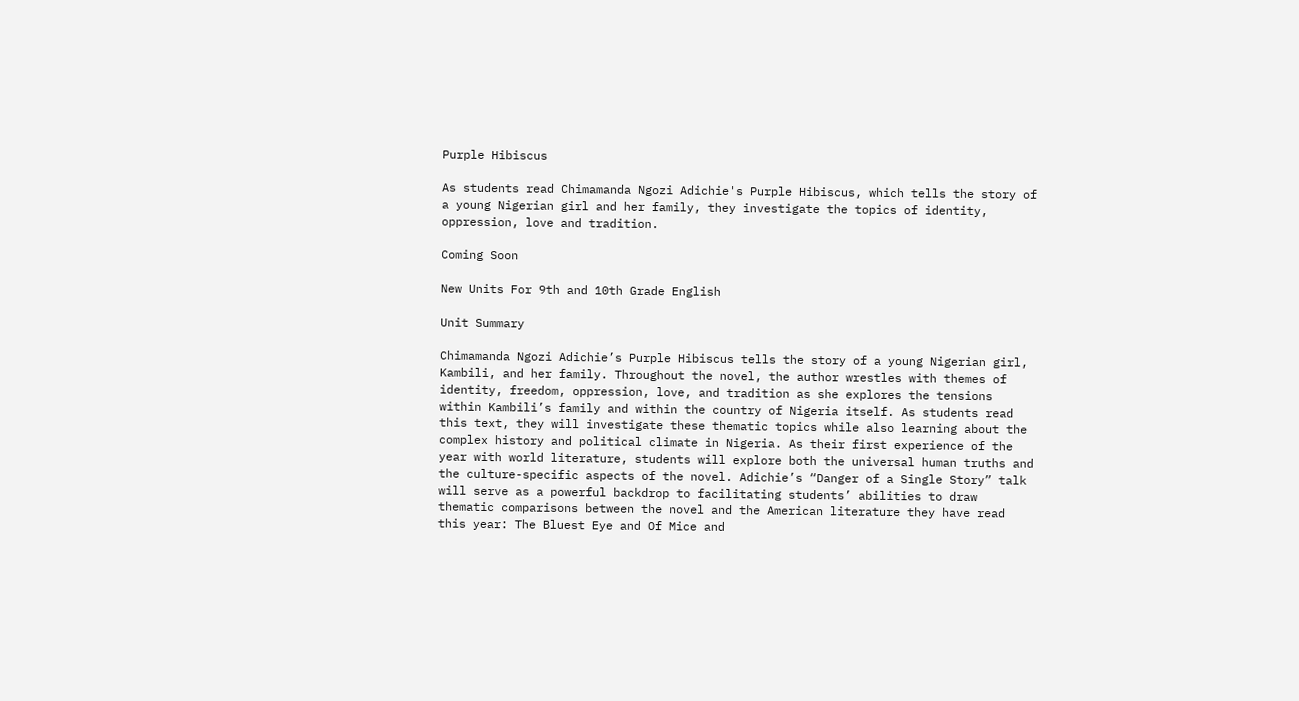Purple Hibiscus

As students read Chimamanda Ngozi Adichie's Purple Hibiscus, which tells the story of a young Nigerian girl and her family, they investigate the topics of identity, oppression, love and tradition.

Coming Soon

New Units For 9th and 10th Grade English

Unit Summary

Chimamanda Ngozi Adichie’s Purple Hibiscus tells the story of a young Nigerian girl, Kambili, and her family. Throughout the novel, the author wrestles with themes of identity, freedom, oppression, love, and tradition as she explores the tensions within Kambili’s family and within the country of Nigeria itself. As students read this text, they will investigate these thematic topics while also learning about the complex history and political climate in Nigeria. As their first experience of the year with world literature, students will explore both the universal human truths and the culture-specific aspects of the novel. Adichie’s “Danger of a Single Story” talk will serve as a powerful backdrop to facilitating students’ abilities to draw thematic comparisons between the novel and the American literature they have read this year: The Bluest Eye and Of Mice and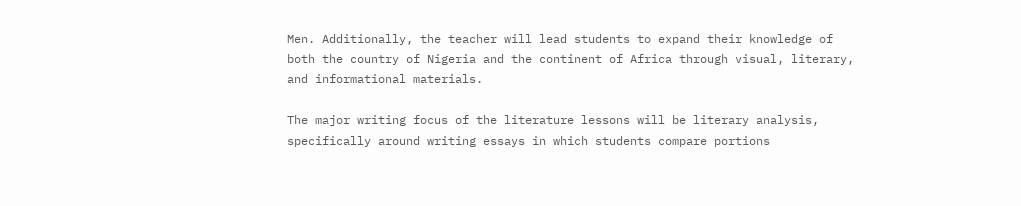Men. Additionally, the teacher will lead students to expand their knowledge of both the country of Nigeria and the continent of Africa through visual, literary, and informational materials.

The major writing focus of the literature lessons will be literary analysis, specifically around writing essays in which students compare portions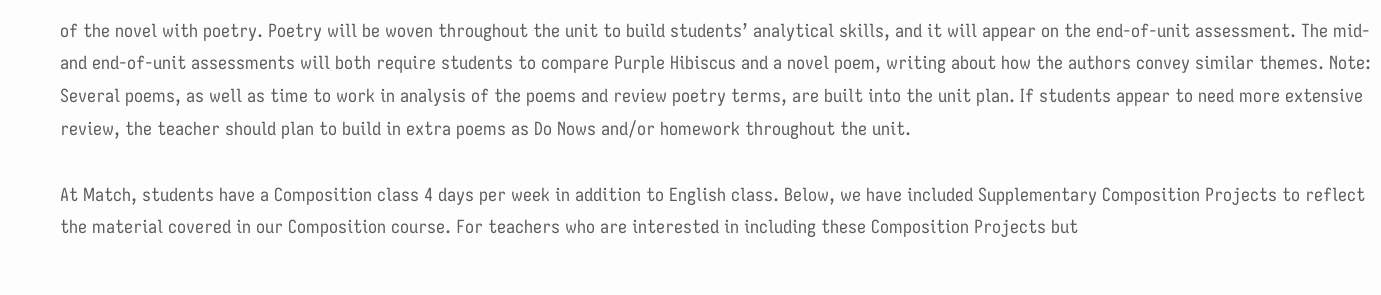of the novel with poetry. Poetry will be woven throughout the unit to build students’ analytical skills, and it will appear on the end-of-unit assessment. The mid- and end-of-unit assessments will both require students to compare Purple Hibiscus and a novel poem, writing about how the authors convey similar themes. Note: Several poems, as well as time to work in analysis of the poems and review poetry terms, are built into the unit plan. If students appear to need more extensive review, the teacher should plan to build in extra poems as Do Nows and/or homework throughout the unit.

At Match, students have a Composition class 4 days per week in addition to English class. Below, we have included Supplementary Composition Projects to reflect the material covered in our Composition course. For teachers who are interested in including these Composition Projects but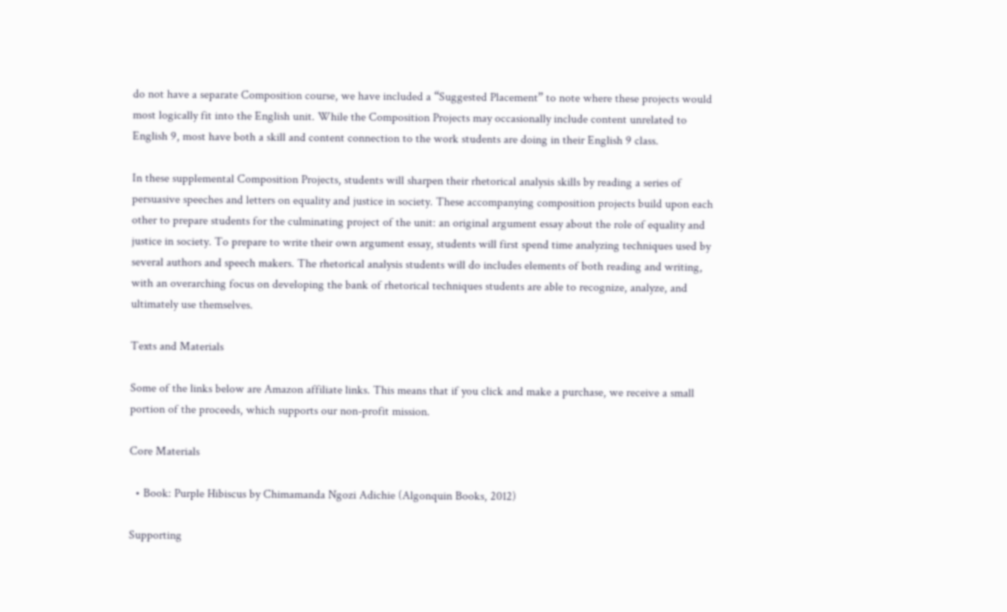do not have a separate Composition course, we have included a “Suggested Placement” to note where these projects would most logically fit into the English unit. While the Composition Projects may occasionally include content unrelated to English 9, most have both a skill and content connection to the work students are doing in their English 9 class.

In these supplemental Composition Projects, students will sharpen their rhetorical analysis skills by reading a series of persuasive speeches and letters on equality and justice in society. These accompanying composition projects build upon each other to prepare students for the culminating project of the unit: an original argument essay about the role of equality and justice in society. To prepare to write their own argument essay, students will first spend time analyzing techniques used by several authors and speech makers. The rhetorical analysis students will do includes elements of both reading and writing, with an overarching focus on developing the bank of rhetorical techniques students are able to recognize, analyze, and ultimately use themselves.

Texts and Materials

Some of the links below are Amazon affiliate links. This means that if you click and make a purchase, we receive a small portion of the proceeds, which supports our non-profit mission.

Core Materials

  • Book: Purple Hibiscus by Chimamanda Ngozi Adichie (Algonquin Books, 2012)

Supporting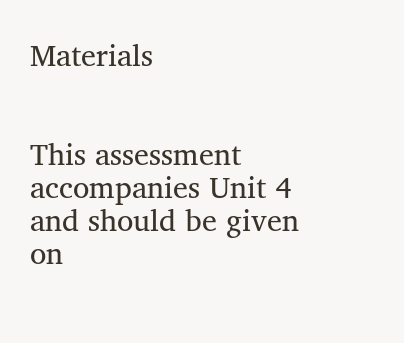Materials


This assessment accompanies Unit 4 and should be given on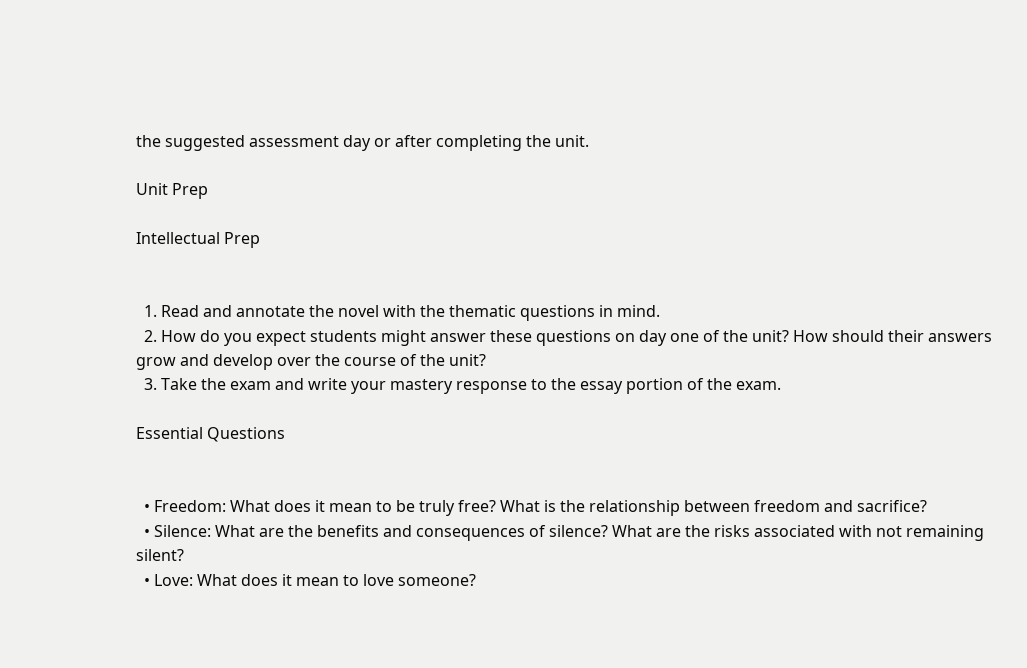the suggested assessment day or after completing the unit.

Unit Prep

Intellectual Prep


  1. Read and annotate the novel with the thematic questions in mind.
  2. How do you expect students might answer these questions on day one of the unit? How should their answers grow and develop over the course of the unit?
  3. Take the exam and write your mastery response to the essay portion of the exam.

Essential Questions


  • Freedom: What does it mean to be truly free? What is the relationship between freedom and sacrifice?
  • Silence: What are the benefits and consequences of silence? What are the risks associated with not remaining silent?
  • Love: What does it mean to love someone?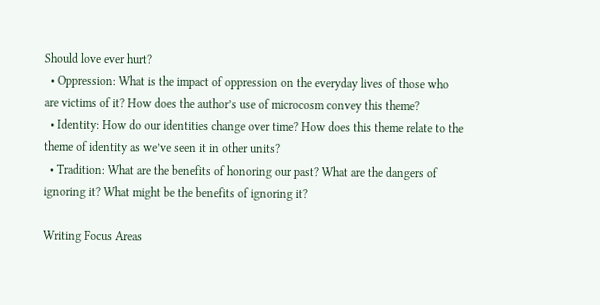Should love ever hurt?
  • Oppression: What is the impact of oppression on the everyday lives of those who are victims of it? How does the author’s use of microcosm convey this theme?
  • Identity: How do our identities change over time? How does this theme relate to the theme of identity as we’ve seen it in other units?
  • Tradition: What are the benefits of honoring our past? What are the dangers of ignoring it? What might be the benefits of ignoring it?

Writing Focus Areas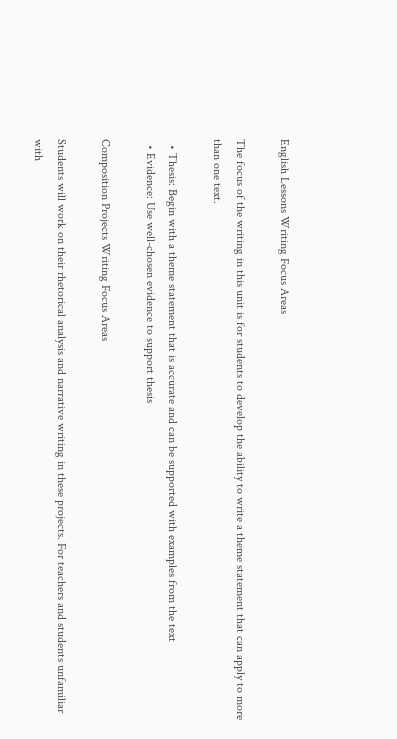English Lessons Writing Focus Areas

The focus of the writing in this unit is for students to develop the ability to write a theme statement that can apply to more than one text.

  • Thesis: Begin with a theme statement that is accurate and can be supported with examples from the text
  • Evidence: Use well-chosen evidence to support thesis

Composition Projects Writing Focus Areas

Students will work on their rhetorical analysis and narrative writing in these projects. For teachers and students unfamiliar with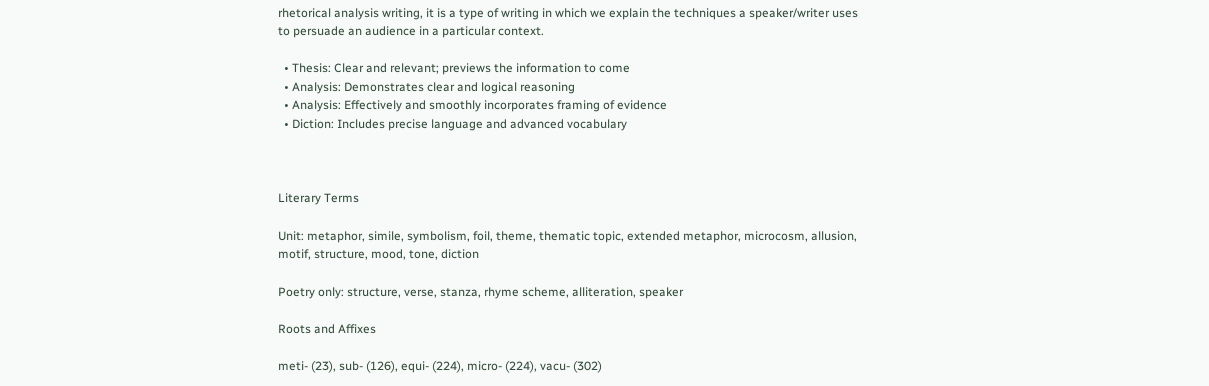rhetorical analysis writing, it is a type of writing in which we explain the techniques a speaker/writer uses to persuade an audience in a particular context.

  • Thesis: Clear and relevant; previews the information to come
  • Analysis: Demonstrates clear and logical reasoning
  • Analysis: Effectively and smoothly incorporates framing of evidence
  • Diction: Includes precise language and advanced vocabulary



Literary Terms

Unit: metaphor, simile, symbolism, foil, theme, thematic topic, extended metaphor, microcosm, allusion, motif, structure, mood, tone, diction

Poetry only: structure, verse, stanza, rhyme scheme, alliteration, speaker

Roots and Affixes

meti- (23), sub- (126), equi- (224), micro- (224), vacu- (302)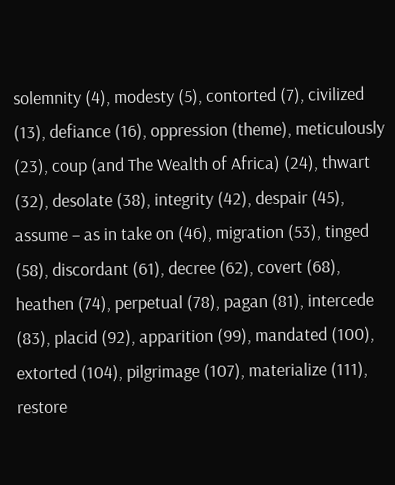solemnity (4), modesty (5), contorted (7), civilized (13), defiance (16), oppression (theme), meticulously (23), coup (and The Wealth of Africa) (24), thwart (32), desolate (38), integrity (42), despair (45), assume – as in take on (46), migration (53), tinged (58), discordant (61), decree (62), covert (68), heathen (74), perpetual (78), pagan (81), intercede (83), placid (92), apparition (99), mandated (100), extorted (104), pilgrimage (107), materialize (111), restore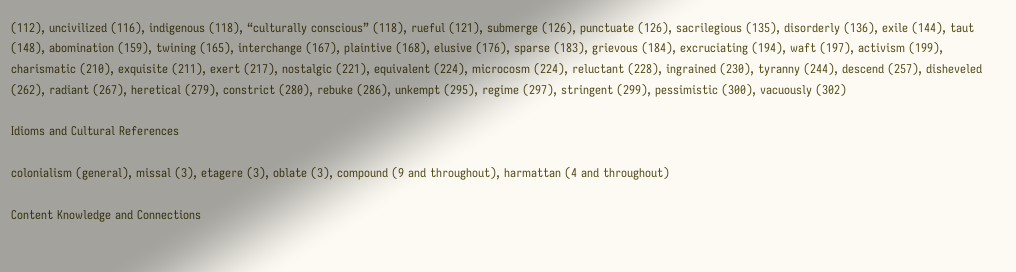(112), uncivilized (116), indigenous (118), “culturally conscious” (118), rueful (121), submerge (126), punctuate (126), sacrilegious (135), disorderly (136), exile (144), taut (148), abomination (159), twining (165), interchange (167), plaintive (168), elusive (176), sparse (183), grievous (184), excruciating (194), waft (197), activism (199), charismatic (210), exquisite (211), exert (217), nostalgic (221), equivalent (224), microcosm (224), reluctant (228), ingrained (230), tyranny (244), descend (257), disheveled (262), radiant (267), heretical (279), constrict (280), rebuke (286), unkempt (295), regime (297), stringent (299), pessimistic (300), vacuously (302)

Idioms and Cultural References

colonialism (general), missal (3), etagere (3), oblate (3), compound (9 and throughout), harmattan (4 and throughout)

Content Knowledge and Connections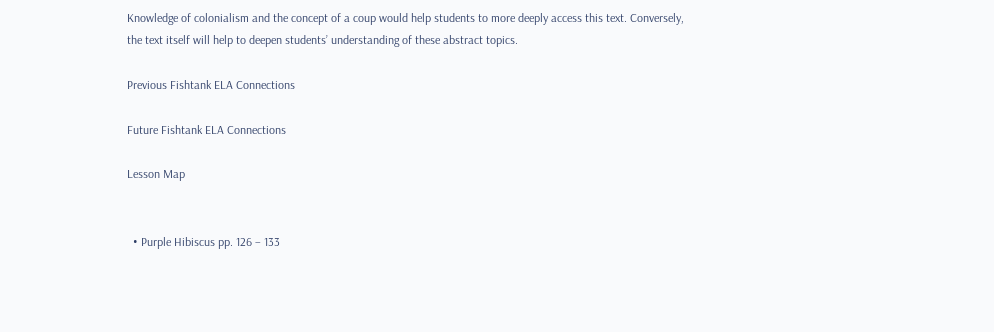Knowledge of colonialism and the concept of a coup would help students to more deeply access this text. Conversely, the text itself will help to deepen students’ understanding of these abstract topics.

Previous Fishtank ELA Connections

Future Fishtank ELA Connections

Lesson Map


  • Purple Hibiscus pp. 126 – 133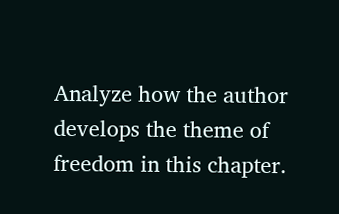Analyze how the author develops the theme of freedom in this chapter.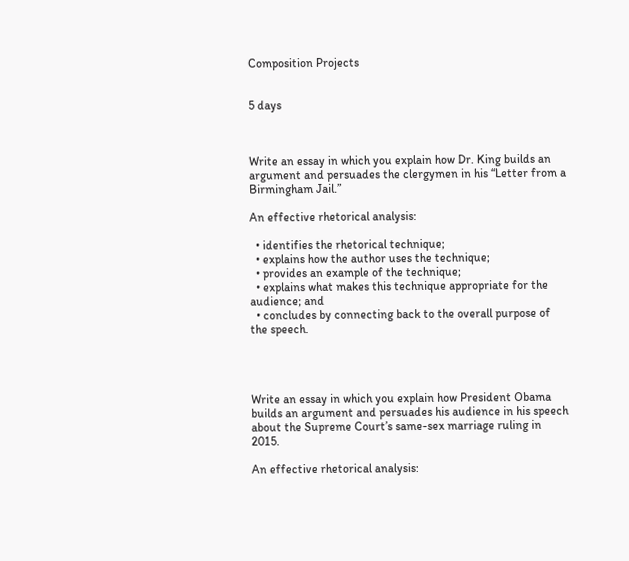Composition Projects


5 days



Write an essay in which you explain how Dr. King builds an argument and persuades the clergymen in his “Letter from a Birmingham Jail.”

An effective rhetorical analysis:

  • identifies the rhetorical technique;
  • explains how the author uses the technique;
  • provides an example of the technique;
  • explains what makes this technique appropriate for the audience; and
  • concludes by connecting back to the overall purpose of the speech.




Write an essay in which you explain how President Obama builds an argument and persuades his audience in his speech about the Supreme Court’s same-sex marriage ruling in 2015.

An effective rhetorical analysis: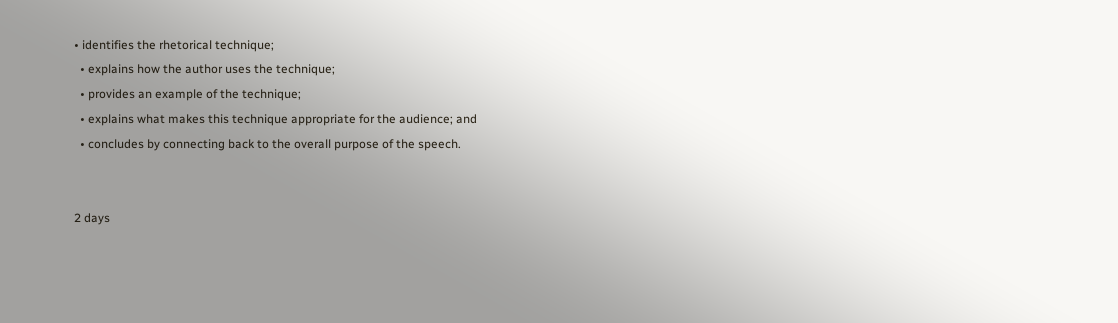• identifies the rhetorical technique;
  • explains how the author uses the technique;
  • provides an example of the technique;
  • explains what makes this technique appropriate for the audience; and
  • concludes by connecting back to the overall purpose of the speech.


2 days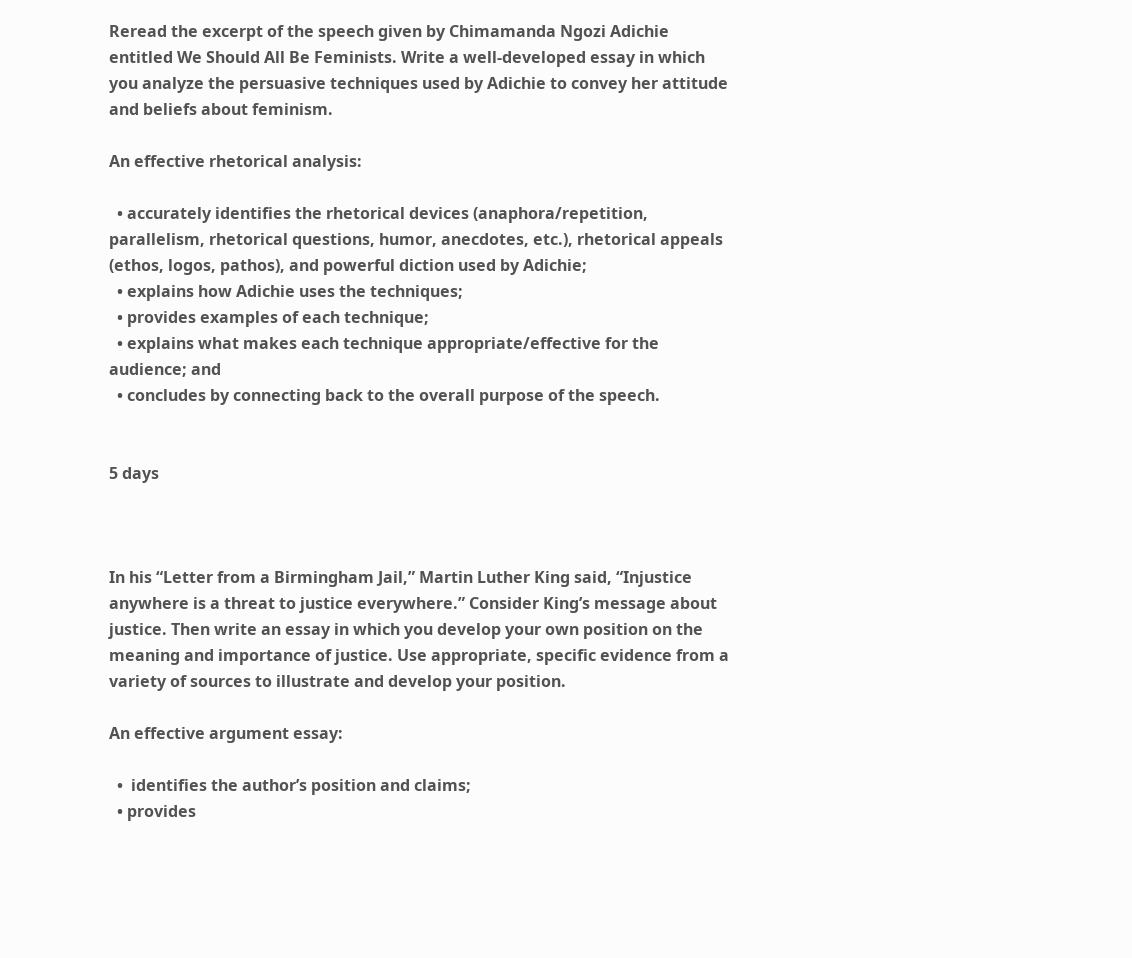Reread the excerpt of the speech given by Chimamanda Ngozi Adichie entitled We Should All Be Feminists. Write a well-developed essay in which you analyze the persuasive techniques used by Adichie to convey her attitude and beliefs about feminism.

An effective rhetorical analysis:

  • accurately identifies the rhetorical devices (anaphora/repetition, parallelism, rhetorical questions, humor, anecdotes, etc.), rhetorical appeals (ethos, logos, pathos), and powerful diction used by Adichie;
  • explains how Adichie uses the techniques;
  • provides examples of each technique;
  • explains what makes each technique appropriate/effective for the audience; and
  • concludes by connecting back to the overall purpose of the speech.


5 days



In his “Letter from a Birmingham Jail,” Martin Luther King said, “Injustice anywhere is a threat to justice everywhere.” Consider King’s message about justice. Then write an essay in which you develop your own position on the meaning and importance of justice. Use appropriate, specific evidence from a variety of sources to illustrate and develop your position.

An effective argument essay:

  •  identifies the author’s position and claims;
  • provides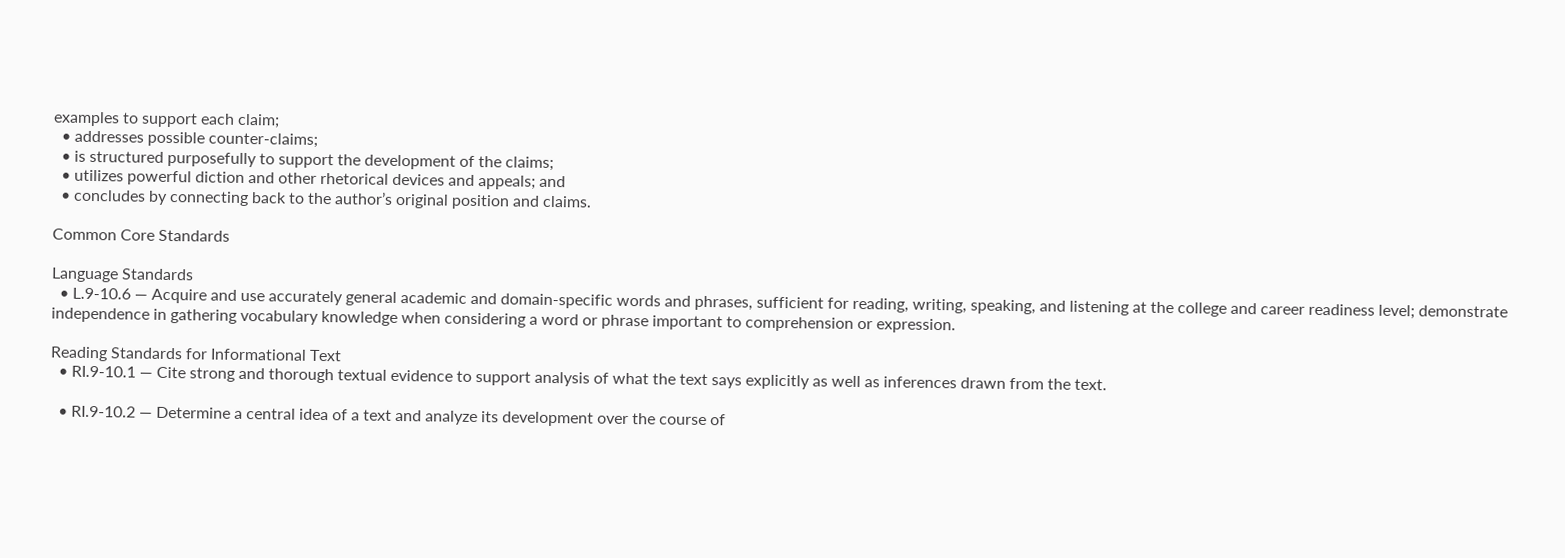examples to support each claim;
  • addresses possible counter-claims;
  • is structured purposefully to support the development of the claims;
  • utilizes powerful diction and other rhetorical devices and appeals; and
  • concludes by connecting back to the author’s original position and claims.

Common Core Standards

Language Standards
  • L.9-10.6 — Acquire and use accurately general academic and domain-specific words and phrases, sufficient for reading, writing, speaking, and listening at the college and career readiness level; demonstrate independence in gathering vocabulary knowledge when considering a word or phrase important to comprehension or expression.

Reading Standards for Informational Text
  • RI.9-10.1 — Cite strong and thorough textual evidence to support analysis of what the text says explicitly as well as inferences drawn from the text.

  • RI.9-10.2 — Determine a central idea of a text and analyze its development over the course of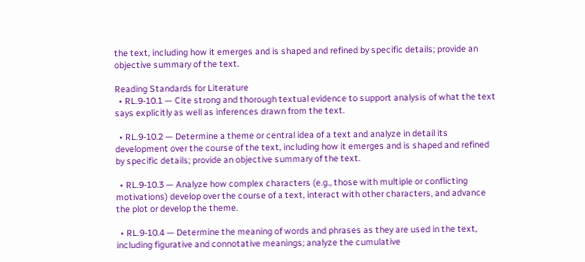the text, including how it emerges and is shaped and refined by specific details; provide an objective summary of the text.

Reading Standards for Literature
  • RL.9-10.1 — Cite strong and thorough textual evidence to support analysis of what the text says explicitly as well as inferences drawn from the text.

  • RL.9-10.2 — Determine a theme or central idea of a text and analyze in detail its development over the course of the text, including how it emerges and is shaped and refined by specific details; provide an objective summary of the text.

  • RL.9-10.3 — Analyze how complex characters (e.g., those with multiple or conflicting motivations) develop over the course of a text, interact with other characters, and advance the plot or develop the theme.

  • RL.9-10.4 — Determine the meaning of words and phrases as they are used in the text, including figurative and connotative meanings; analyze the cumulative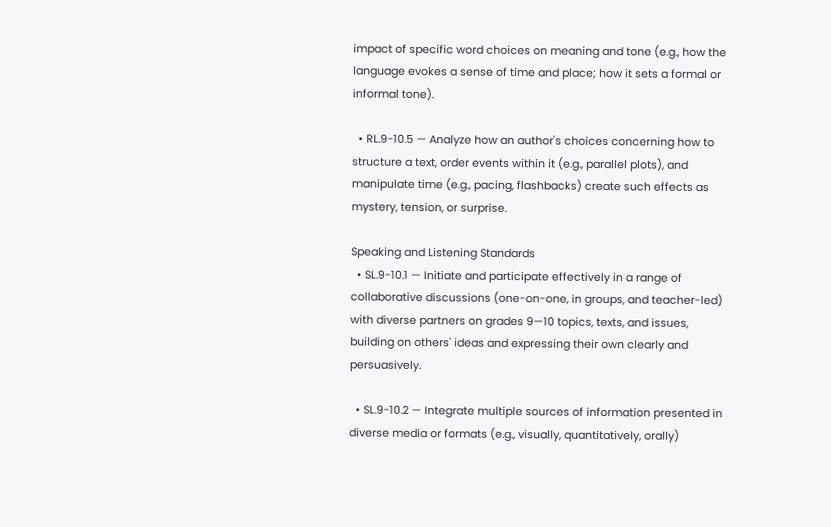impact of specific word choices on meaning and tone (e.g., how the language evokes a sense of time and place; how it sets a formal or informal tone).

  • RL.9-10.5 — Analyze how an author's choices concerning how to structure a text, order events within it (e.g., parallel plots), and manipulate time (e.g., pacing, flashbacks) create such effects as mystery, tension, or surprise.

Speaking and Listening Standards
  • SL.9-10.1 — Initiate and participate effectively in a range of collaborative discussions (one-on-one, in groups, and teacher-led) with diverse partners on grades 9—10 topics, texts, and issues, building on others' ideas and expressing their own clearly and persuasively.

  • SL.9-10.2 — Integrate multiple sources of information presented in diverse media or formats (e.g., visually, quantitatively, orally)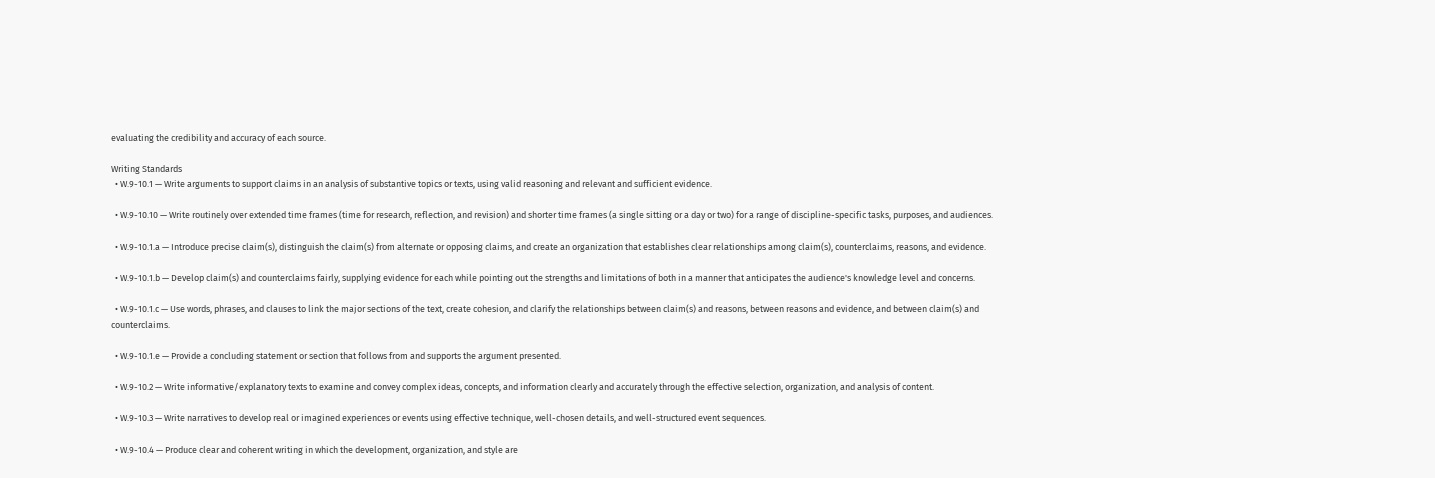evaluating the credibility and accuracy of each source.

Writing Standards
  • W.9-10.1 — Write arguments to support claims in an analysis of substantive topics or texts, using valid reasoning and relevant and sufficient evidence.

  • W.9-10.10 — Write routinely over extended time frames (time for research, reflection, and revision) and shorter time frames (a single sitting or a day or two) for a range of discipline-specific tasks, purposes, and audiences.

  • W.9-10.1.a — Introduce precise claim(s), distinguish the claim(s) from alternate or opposing claims, and create an organization that establishes clear relationships among claim(s), counterclaims, reasons, and evidence.

  • W.9-10.1.b — Develop claim(s) and counterclaims fairly, supplying evidence for each while pointing out the strengths and limitations of both in a manner that anticipates the audience's knowledge level and concerns.

  • W.9-10.1.c — Use words, phrases, and clauses to link the major sections of the text, create cohesion, and clarify the relationships between claim(s) and reasons, between reasons and evidence, and between claim(s) and counterclaims.

  • W.9-10.1.e — Provide a concluding statement or section that follows from and supports the argument presented.

  • W.9-10.2 — Write informative/explanatory texts to examine and convey complex ideas, concepts, and information clearly and accurately through the effective selection, organization, and analysis of content.

  • W.9-10.3 — Write narratives to develop real or imagined experiences or events using effective technique, well-chosen details, and well-structured event sequences.

  • W.9-10.4 — Produce clear and coherent writing in which the development, organization, and style are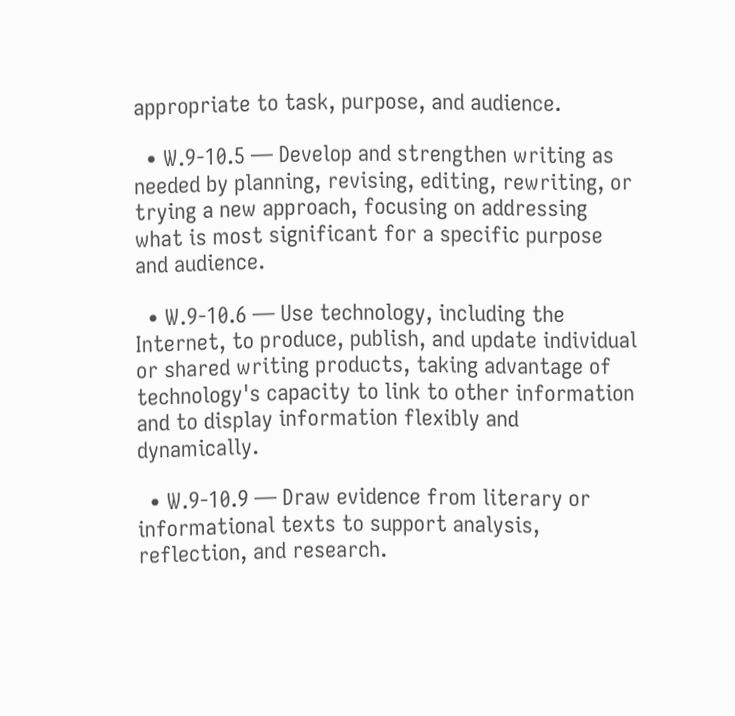appropriate to task, purpose, and audience.

  • W.9-10.5 — Develop and strengthen writing as needed by planning, revising, editing, rewriting, or trying a new approach, focusing on addressing what is most significant for a specific purpose and audience.

  • W.9-10.6 — Use technology, including the Internet, to produce, publish, and update individual or shared writing products, taking advantage of technology's capacity to link to other information and to display information flexibly and dynamically.

  • W.9-10.9 — Draw evidence from literary or informational texts to support analysis, reflection, and research.